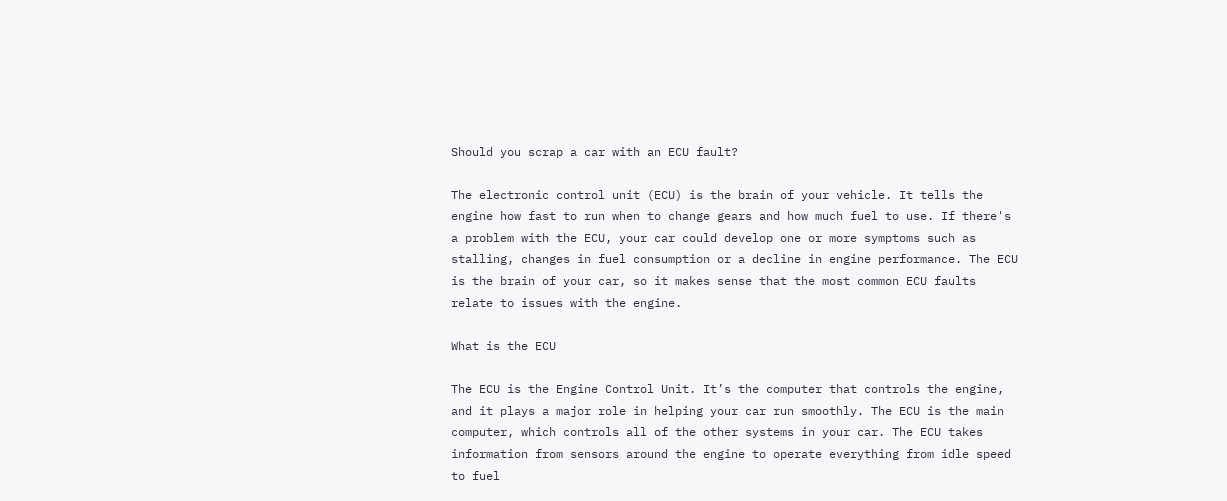Should you scrap a car with an ECU fault?

The electronic control unit (ECU) is the brain of your vehicle. It tells the engine how fast to run when to change gears and how much fuel to use. If there's a problem with the ECU, your car could develop one or more symptoms such as stalling, changes in fuel consumption or a decline in engine performance. The ECU is the brain of your car, so it makes sense that the most common ECU faults relate to issues with the engine.

What is the ECU

The ECU is the Engine Control Unit. It’s the computer that controls the engine, and it plays a major role in helping your car run smoothly. The ECU is the main computer, which controls all of the other systems in your car. The ECU takes information from sensors around the engine to operate everything from idle speed to fuel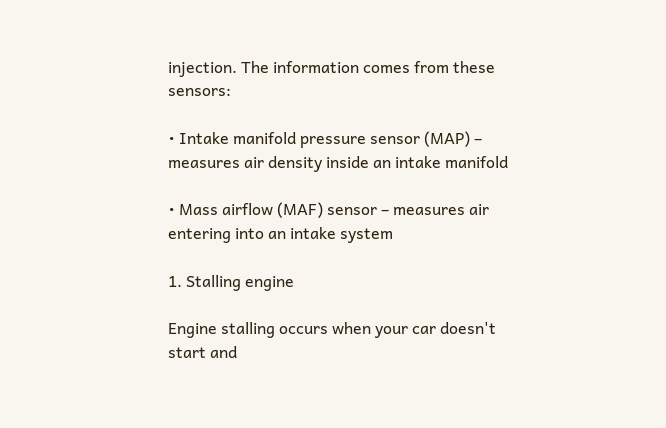injection. The information comes from these sensors:

• Intake manifold pressure sensor (MAP) – measures air density inside an intake manifold

• Mass airflow (MAF) sensor – measures air entering into an intake system

1. Stalling engine

Engine stalling occurs when your car doesn't start and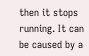then it stops running. It can be caused by a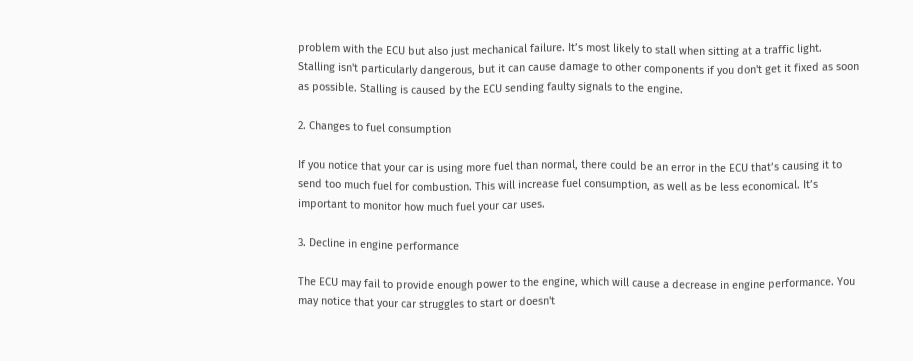problem with the ECU but also just mechanical failure. It’s most likely to stall when sitting at a traffic light. Stalling isn't particularly dangerous, but it can cause damage to other components if you don't get it fixed as soon as possible. Stalling is caused by the ECU sending faulty signals to the engine.

2. Changes to fuel consumption

If you notice that your car is using more fuel than normal, there could be an error in the ECU that’s causing it to send too much fuel for combustion. This will increase fuel consumption, as well as be less economical. It’s important to monitor how much fuel your car uses.

3. Decline in engine performance

The ECU may fail to provide enough power to the engine, which will cause a decrease in engine performance. You may notice that your car struggles to start or doesn't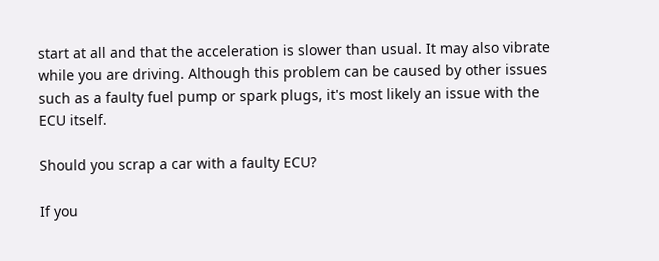start at all and that the acceleration is slower than usual. It may also vibrate while you are driving. Although this problem can be caused by other issues such as a faulty fuel pump or spark plugs, it's most likely an issue with the ECU itself.

Should you scrap a car with a faulty ECU?

If you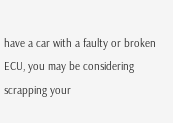have a car with a faulty or broken ECU, you may be considering scrapping your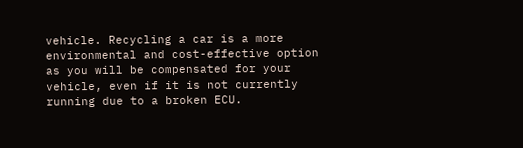vehicle. Recycling a car is a more environmental and cost-effective option as you will be compensated for your vehicle, even if it is not currently running due to a broken ECU.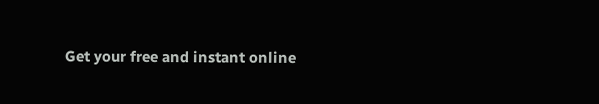Get your free and instant online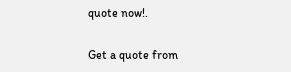quote now!.

Get a quote from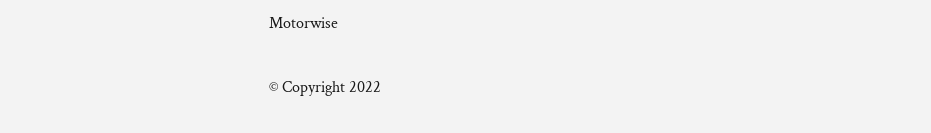Motorwise

© Copyright 2022